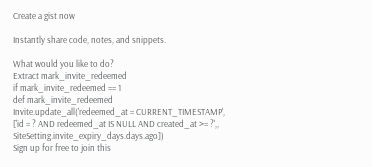Create a gist now

Instantly share code, notes, and snippets.

What would you like to do?
Extract mark_invite_redeemed
if mark_invite_redeemed == 1
def mark_invite_redeemed
Invite.update_all('redeemed_at = CURRENT_TIMESTAMP',
['id = ? AND redeemed_at IS NULL AND created_at >= ?',, SiteSetting.invite_expiry_days.days.ago])
Sign up for free to join this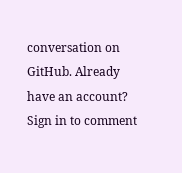conversation on GitHub. Already have an account? Sign in to comment